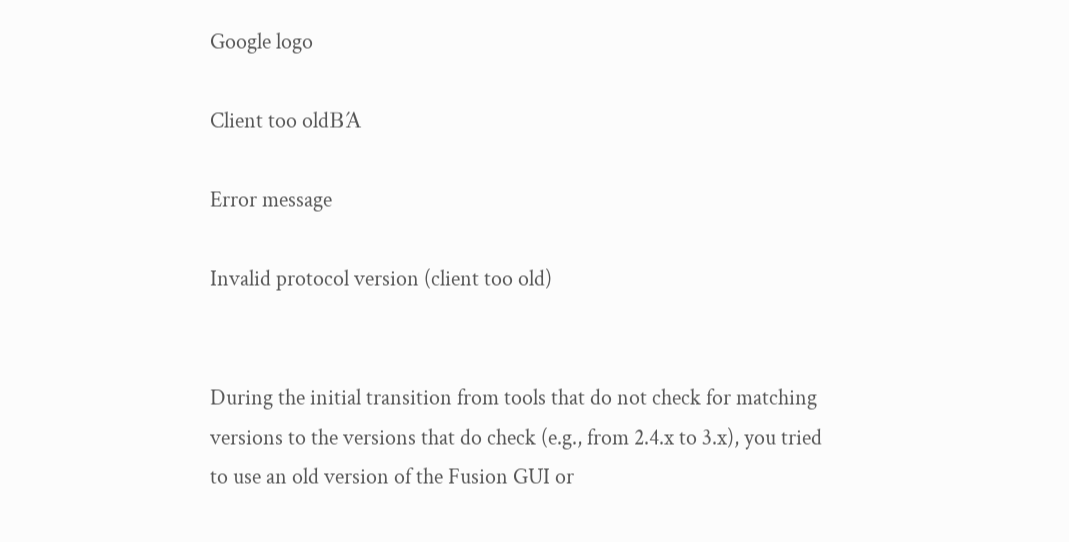Google logo

Client too oldΒΆ

Error message

Invalid protocol version (client too old)


During the initial transition from tools that do not check for matching versions to the versions that do check (e.g., from 2.4.x to 3.x), you tried to use an old version of the Fusion GUI or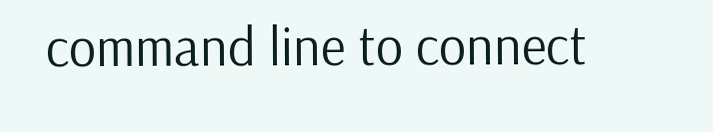command line to connect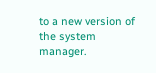to a new version of the system manager.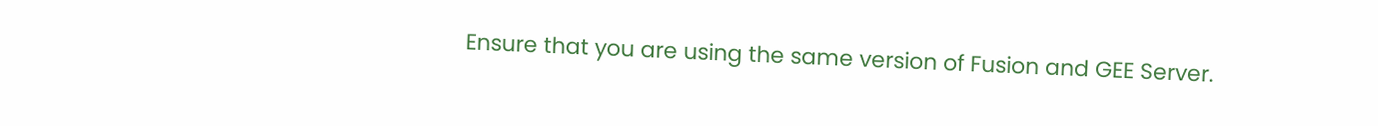Ensure that you are using the same version of Fusion and GEE Server.